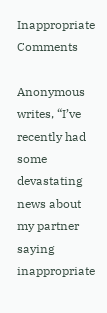Inappropriate Comments

Anonymous writes, “I’ve recently had some devastating news about my partner saying inappropriate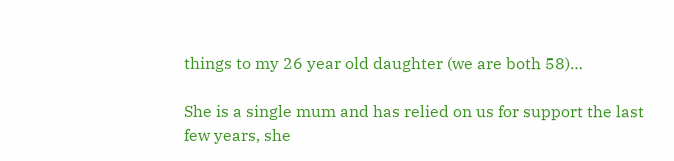things to my 26 year old daughter (we are both 58)…

She is a single mum and has relied on us for support the last few years, she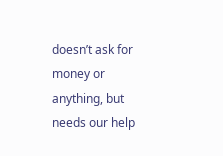doesn’t ask for money or anything, but needs our help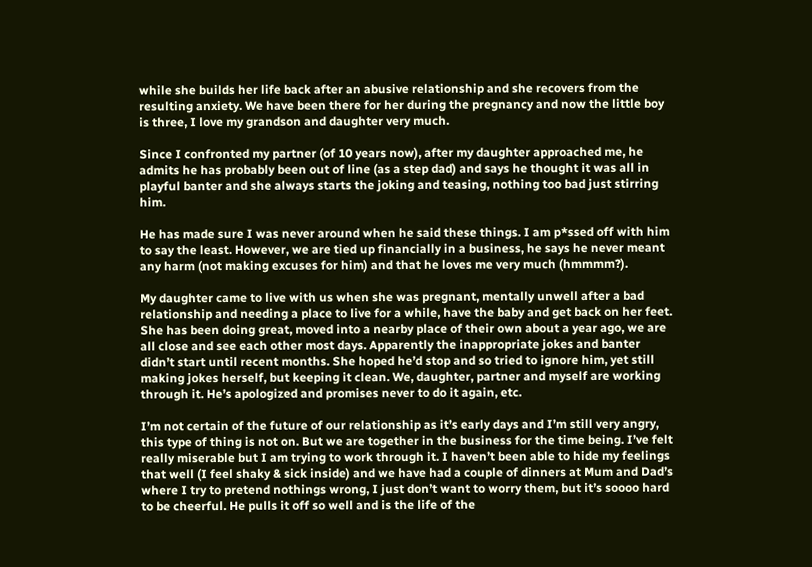while she builds her life back after an abusive relationship and she recovers from the resulting anxiety. We have been there for her during the pregnancy and now the little boy is three, I love my grandson and daughter very much.

Since I confronted my partner (of 10 years now), after my daughter approached me, he admits he has probably been out of line (as a step dad) and says he thought it was all in playful banter and she always starts the joking and teasing, nothing too bad just stirring him.

He has made sure I was never around when he said these things. I am p*ssed off with him to say the least. However, we are tied up financially in a business, he says he never meant any harm (not making excuses for him) and that he loves me very much (hmmmm?).

My daughter came to live with us when she was pregnant, mentally unwell after a bad relationship and needing a place to live for a while, have the baby and get back on her feet. She has been doing great, moved into a nearby place of their own about a year ago, we are all close and see each other most days. Apparently the inappropriate jokes and banter didn’t start until recent months. She hoped he’d stop and so tried to ignore him, yet still making jokes herself, but keeping it clean. We, daughter, partner and myself are working through it. He’s apologized and promises never to do it again, etc.

I’m not certain of the future of our relationship as it’s early days and I’m still very angry, this type of thing is not on. But we are together in the business for the time being. I’ve felt really miserable but I am trying to work through it. I haven’t been able to hide my feelings that well (I feel shaky & sick inside) and we have had a couple of dinners at Mum and Dad’s where I try to pretend nothings wrong, I just don’t want to worry them, but it’s soooo hard to be cheerful. He pulls it off so well and is the life of the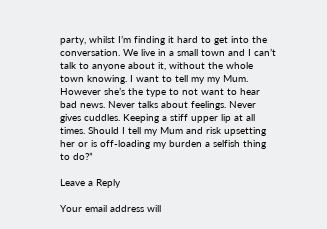party, whilst I’m finding it hard to get into the conversation. We live in a small town and I can’t talk to anyone about it, without the whole town knowing. I want to tell my my Mum. However she’s the type to not want to hear bad news. Never talks about feelings. Never gives cuddles. Keeping a stiff upper lip at all times. Should I tell my Mum and risk upsetting her or is off-loading my burden a selfish thing to do?”

Leave a Reply

Your email address will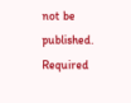not be published. Required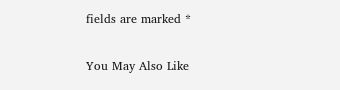fields are marked *

You May Also Like